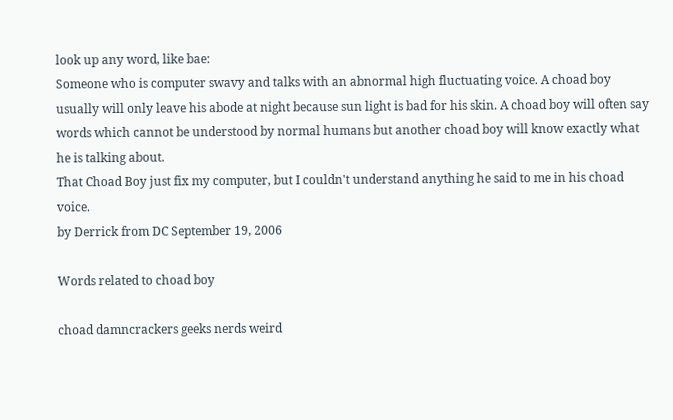look up any word, like bae:
Someone who is computer swavy and talks with an abnormal high fluctuating voice. A choad boy usually will only leave his abode at night because sun light is bad for his skin. A choad boy will often say words which cannot be understood by normal humans but another choad boy will know exactly what he is talking about.
That Choad Boy just fix my computer, but I couldn't understand anything he said to me in his choad voice.
by Derrick from DC September 19, 2006

Words related to choad boy

choad damncrackers geeks nerds weird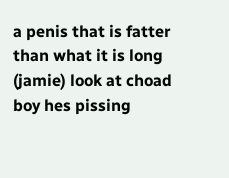a penis that is fatter than what it is long
(jamie) look at choad boy hes pissing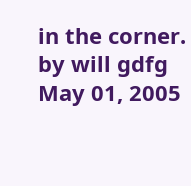in the corner.
by will gdfg May 01, 2005